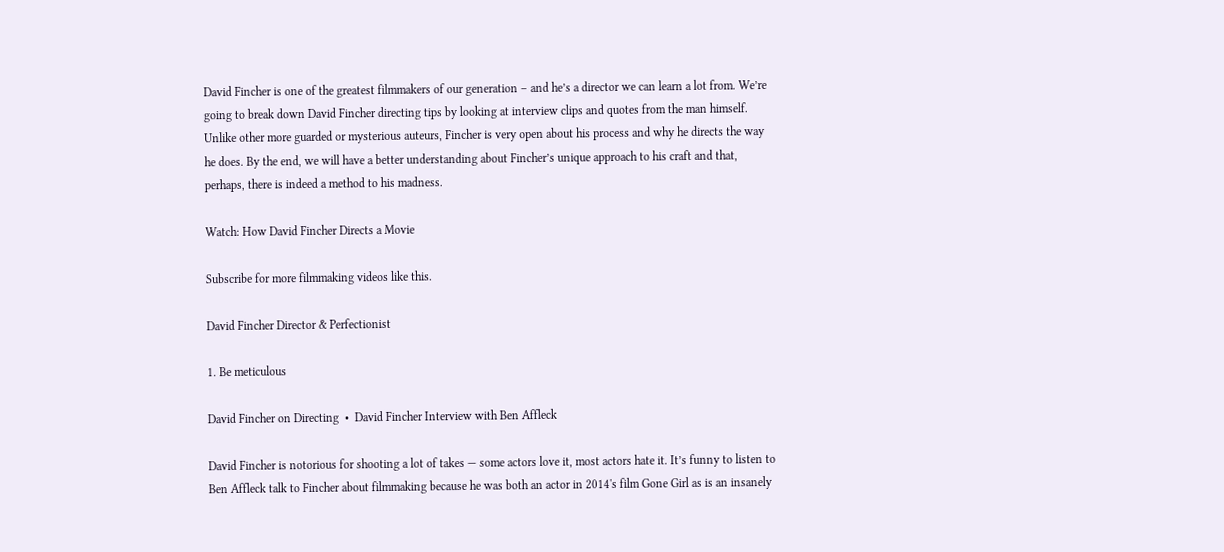David Fincher is one of the greatest filmmakers of our generation – and he’s a director we can learn a lot from. We’re going to break down David Fincher directing tips by looking at interview clips and quotes from the man himself. Unlike other more guarded or mysterious auteurs, Fincher is very open about his process and why he directs the way he does. By the end, we will have a better understanding about Fincher’s unique approach to his craft and that, perhaps, there is indeed a method to his madness.

Watch: How David Fincher Directs a Movie

Subscribe for more filmmaking videos like this.

David Fincher Director & Perfectionist

1. Be meticulous

David Fincher on Directing  •  David Fincher Interview with Ben Affleck

David Fincher is notorious for shooting a lot of takes — some actors love it, most actors hate it. It’s funny to listen to Ben Affleck talk to Fincher about filmmaking because he was both an actor in 2014's film Gone Girl as is an insanely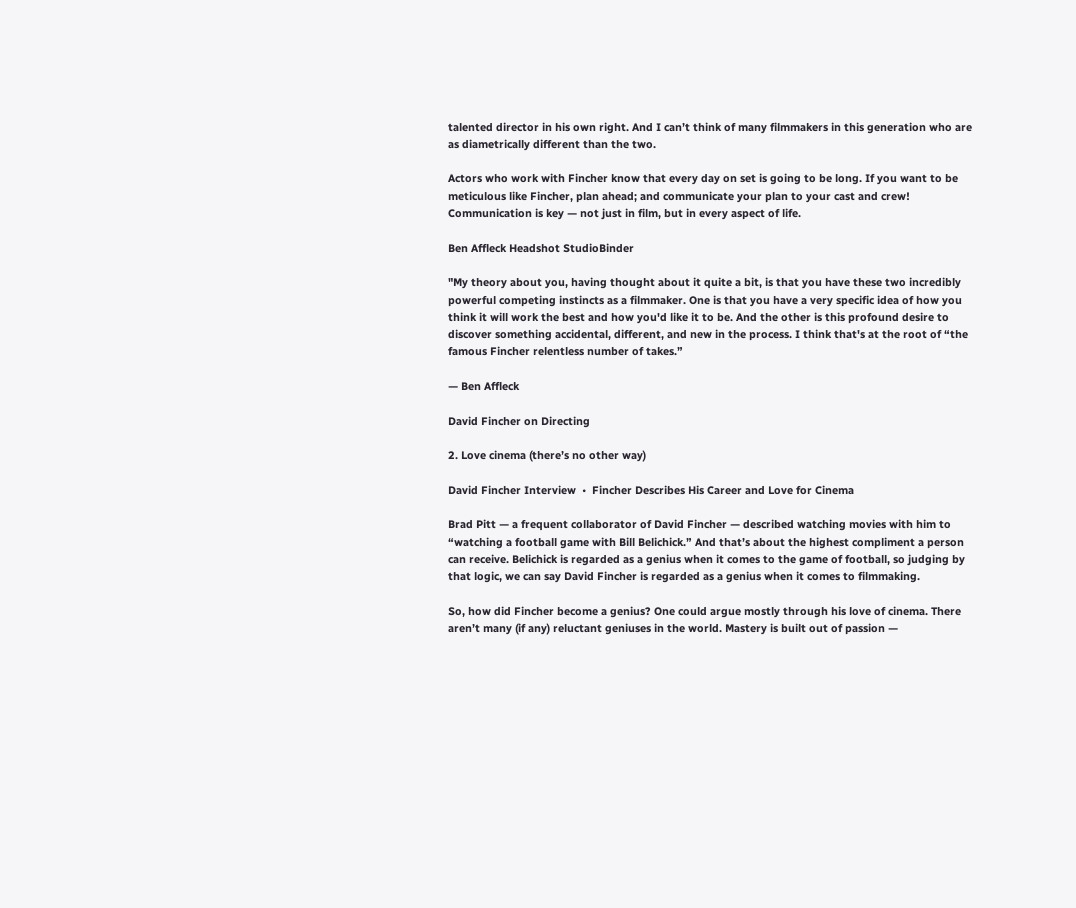talented director in his own right. And I can’t think of many filmmakers in this generation who are as diametrically different than the two.

Actors who work with Fincher know that every day on set is going to be long. If you want to be meticulous like Fincher, plan ahead; and communicate your plan to your cast and crew! Communication is key — not just in film, but in every aspect of life.

Ben Affleck Headshot StudioBinder

"My theory about you, having thought about it quite a bit, is that you have these two incredibly powerful competing instincts as a filmmaker. One is that you have a very specific idea of how you think it will work the best and how you'd like it to be. And the other is this profound desire to discover something accidental, different, and new in the process. I think that's at the root of “the famous Fincher relentless number of takes.”

— Ben Affleck

David Fincher on Directing

2. Love cinema (there’s no other way)

David Fincher Interview  •  Fincher Describes His Career and Love for Cinema

Brad Pitt — a frequent collaborator of David Fincher — described watching movies with him to “watching a football game with Bill Belichick.” And that’s about the highest compliment a person can receive. Belichick is regarded as a genius when it comes to the game of football, so judging by that logic, we can say David Fincher is regarded as a genius when it comes to filmmaking.

So, how did Fincher become a genius? One could argue mostly through his love of cinema. There aren’t many (if any) reluctant geniuses in the world. Mastery is built out of passion —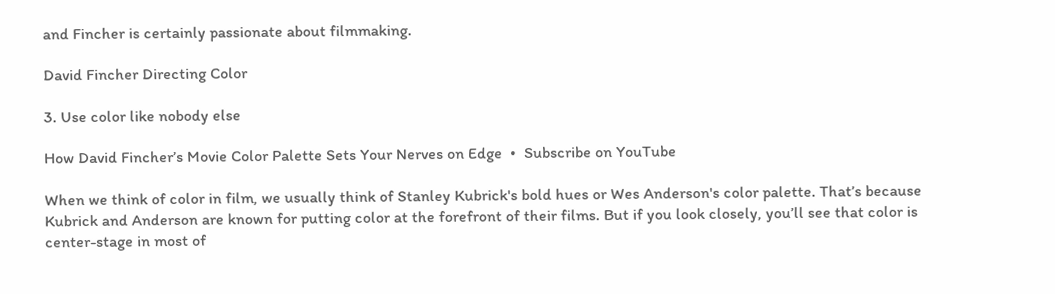and Fincher is certainly passionate about filmmaking.

David Fincher Directing Color

3. Use color like nobody else

How David Fincher’s Movie Color Palette Sets Your Nerves on Edge  •  Subscribe on YouTube

When we think of color in film, we usually think of Stanley Kubrick's bold hues or Wes Anderson's color palette. That’s because Kubrick and Anderson are known for putting color at the forefront of their films. But if you look closely, you’ll see that color is center-stage in most of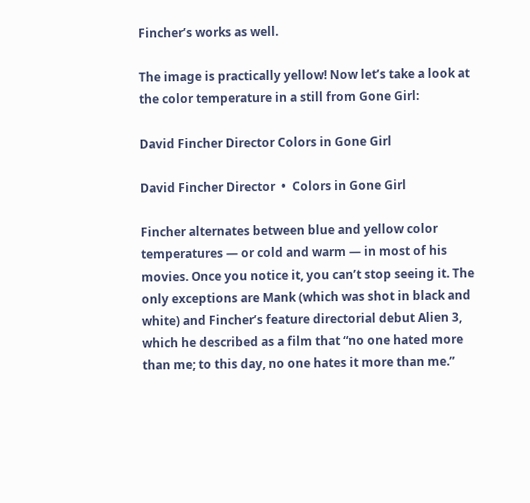Fincher’s works as well.

The image is practically yellow! Now let’s take a look at the color temperature in a still from Gone Girl:

David Fincher Director Colors in Gone Girl

David Fincher Director  •  Colors in Gone Girl

Fincher alternates between blue and yellow color temperatures — or cold and warm — in most of his movies. Once you notice it, you can’t stop seeing it. The only exceptions are Mank (which was shot in black and white) and Fincher’s feature directorial debut Alien 3, which he described as a film that “no one hated more than me; to this day, no one hates it more than me.”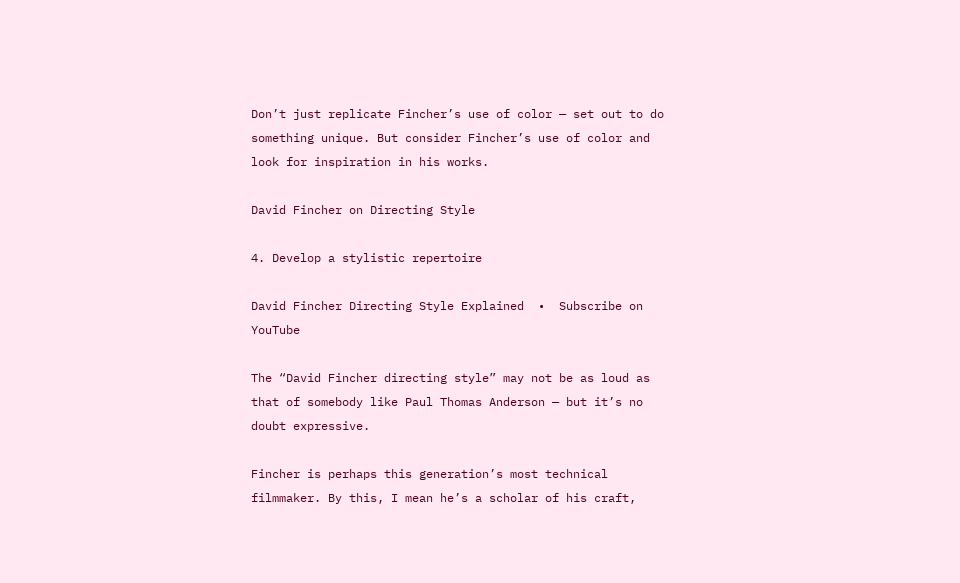Don’t just replicate Fincher’s use of color — set out to do something unique. But consider Fincher’s use of color and look for inspiration in his works.

David Fincher on Directing Style

4. Develop a stylistic repertoire

David Fincher Directing Style Explained  •  Subscribe on YouTube

The “David Fincher directing style” may not be as loud as that of somebody like Paul Thomas Anderson — but it’s no doubt expressive.

Fincher is perhaps this generation’s most technical filmmaker. By this, I mean he’s a scholar of his craft,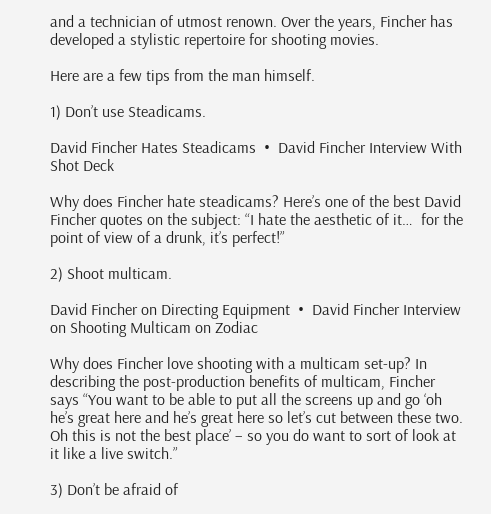and a technician of utmost renown. Over the years, Fincher has developed a stylistic repertoire for shooting movies.

Here are a few tips from the man himself.

1) Don’t use Steadicams.

David Fincher Hates Steadicams  •  David Fincher Interview With Shot Deck

Why does Fincher hate steadicams? Here’s one of the best David Fincher quotes on the subject: “I hate the aesthetic of it…  for the point of view of a drunk, it’s perfect!”

2) Shoot multicam.

David Fincher on Directing Equipment  •  David Fincher Interview on Shooting Multicam on Zodiac

Why does Fincher love shooting with a multicam set-up? In describing the post-production benefits of multicam, Fincher says “You want to be able to put all the screens up and go ‘oh he’s great here and he’s great here so let’s cut between these two. Oh this is not the best place’ – so you do want to sort of look at it like a live switch.”

3) Don’t be afraid of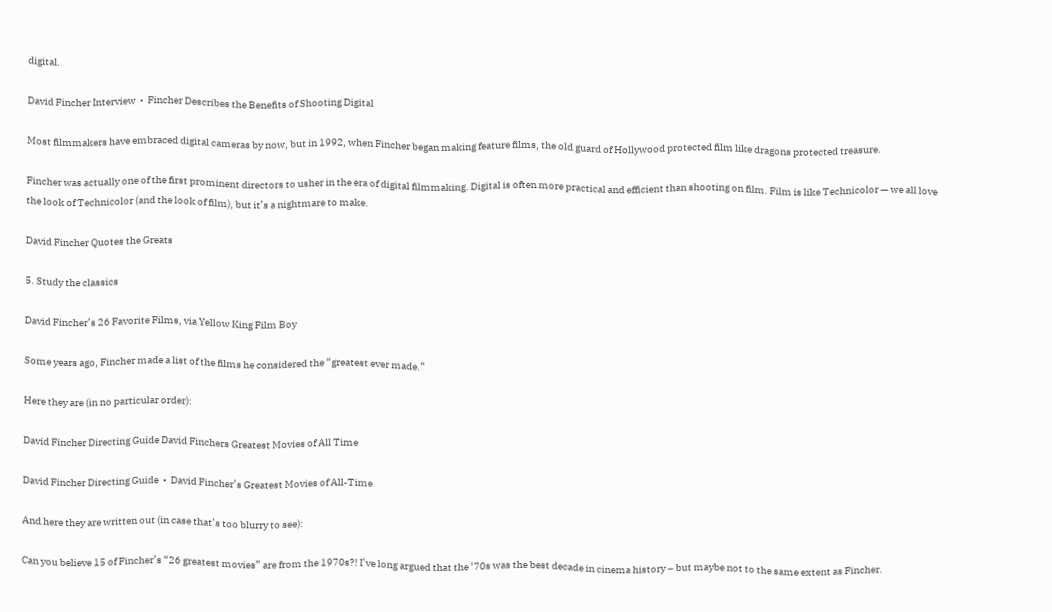digital.

David Fincher Interview  •  Fincher Describes the Benefits of Shooting Digital

Most filmmakers have embraced digital cameras by now, but in 1992, when Fincher began making feature films, the old guard of Hollywood protected film like dragons protected treasure.

Fincher was actually one of the first prominent directors to usher in the era of digital filmmaking. Digital is often more practical and efficient than shooting on film. Film is like Technicolor — we all love the look of Technicolor (and the look of film), but it’s a nightmare to make.

David Fincher Quotes the Greats

5. Study the classics

David Fincher’s 26 Favorite Films, via Yellow King Film Boy

Some years ago, Fincher made a list of the films he considered the “greatest ever made.”

Here they are (in no particular order):

David Fincher Directing Guide David Finchers Greatest Movies of All Time

David Fincher Directing Guide  •  David Fincher’s Greatest Movies of All-Time

And here they are written out (in case that’s too blurry to see):

Can you believe 15 of Fincher’s “26 greatest movies” are from the 1970s?! I’ve long argued that the ‘70s was the best decade in cinema history – but maybe not to the same extent as Fincher.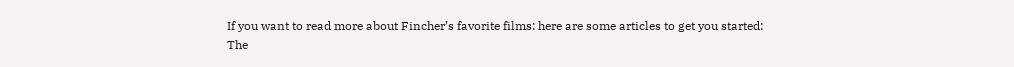If you want to read more about Fincher’s favorite films: here are some articles to get you started: The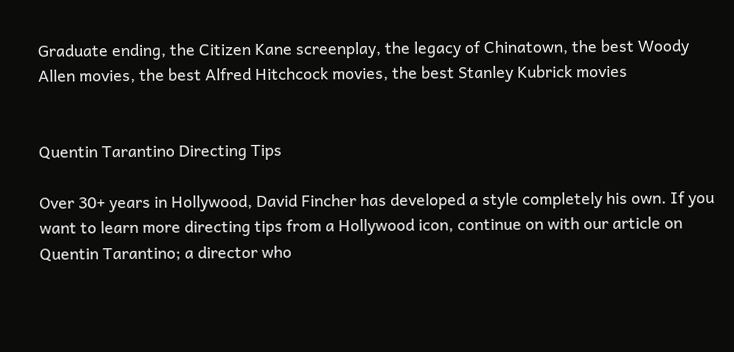Graduate ending, the Citizen Kane screenplay, the legacy of Chinatown, the best Woody Allen movies, the best Alfred Hitchcock movies, the best Stanley Kubrick movies


Quentin Tarantino Directing Tips

Over 30+ years in Hollywood, David Fincher has developed a style completely his own. If you want to learn more directing tips from a Hollywood icon, continue on with our article on Quentin Tarantino; a director who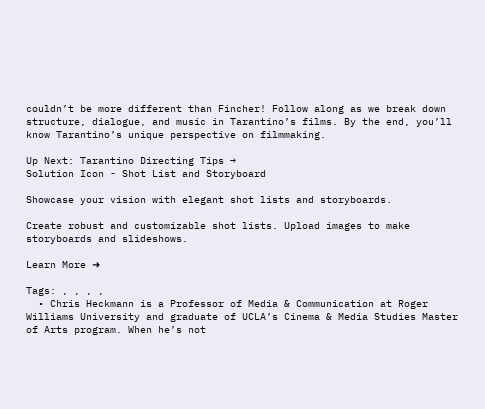couldn’t be more different than Fincher! Follow along as we break down structure, dialogue, and music in Tarantino’s films. By the end, you’ll know Tarantino’s unique perspective on filmmaking.

Up Next: Tarantino Directing Tips →
Solution Icon - Shot List and Storyboard

Showcase your vision with elegant shot lists and storyboards.

Create robust and customizable shot lists. Upload images to make storyboards and slideshows.

Learn More ➜

Tags: , , , ,
  • Chris Heckmann is a Professor of Media & Communication at Roger Williams University and graduate of UCLA’s Cinema & Media Studies Master of Arts program. When he’s not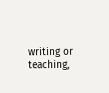writing or teaching,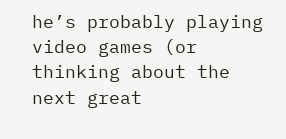he’s probably playing video games (or thinking about the next great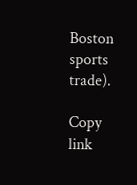Boston sports trade).

Copy link